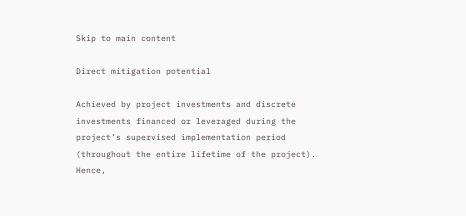Skip to main content

Direct mitigation potential

Achieved by project investments and discrete investments financed or leveraged during the project’s supervised implementation period (throughout the entire lifetime of the project). Hence,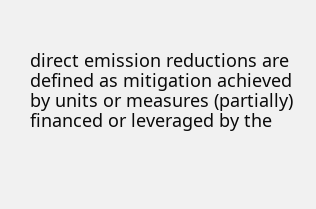direct emission reductions are defined as mitigation achieved by units or measures (partially) financed or leveraged by the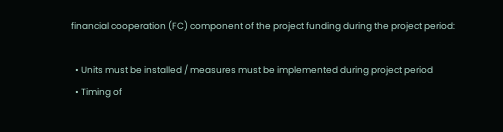financial cooperation (FC) component of the project funding during the project period:

  • Units must be installed / measures must be implemented during project period
  • Timing of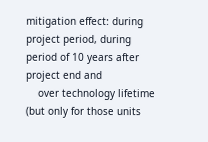mitigation effect: during project period, during period of 10 years after project end and
    over technology lifetime (but only for those units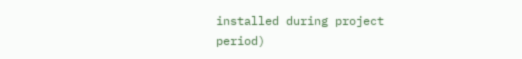installed during project period)